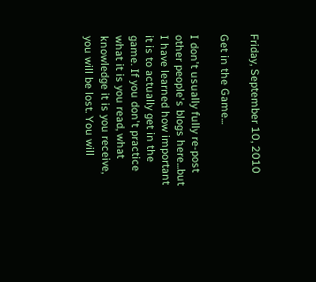Friday, September 10, 2010

Get in the Game...

I don't usually fully re-post other people's blogs here...but I have learned how important it is to actually get in the game. If you don't practice what it is you read, what knowledge it is you receive, you will be lost. You will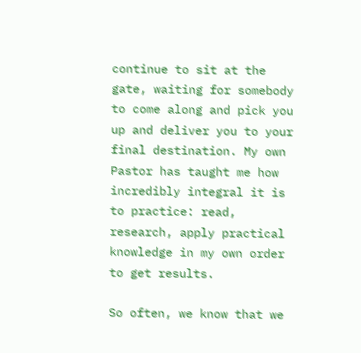continue to sit at the gate, waiting for somebody to come along and pick you up and deliver you to your final destination. My own Pastor has taught me how incredibly integral it is to practice: read, research, apply practical knowledge in my own order to get results.

So often, we know that we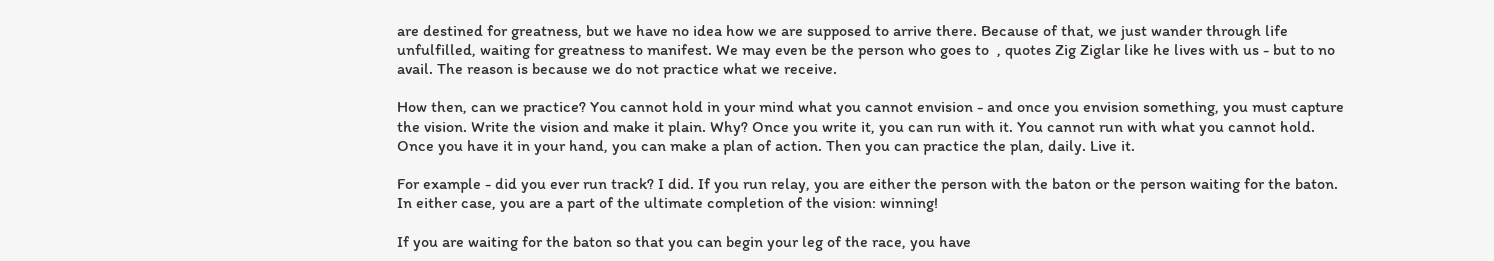are destined for greatness, but we have no idea how we are supposed to arrive there. Because of that, we just wander through life unfulfilled, waiting for greatness to manifest. We may even be the person who goes to  , quotes Zig Ziglar like he lives with us - but to no avail. The reason is because we do not practice what we receive.

How then, can we practice? You cannot hold in your mind what you cannot envision - and once you envision something, you must capture the vision. Write the vision and make it plain. Why? Once you write it, you can run with it. You cannot run with what you cannot hold. Once you have it in your hand, you can make a plan of action. Then you can practice the plan, daily. Live it.

For example - did you ever run track? I did. If you run relay, you are either the person with the baton or the person waiting for the baton. In either case, you are a part of the ultimate completion of the vision: winning!

If you are waiting for the baton so that you can begin your leg of the race, you have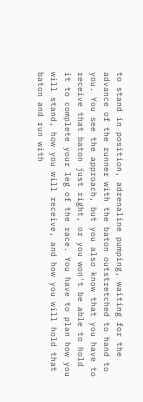to stand in position, adrenaline pumping, waiting for the advance of the runner with the baton outstretched to hand to you. You see the approach, but you also know that you have to receive that baton just right, or you won't be able to hold it to complete your leg of the race. You have to plan how you will stand, how you will receive, and how you will hold that baton and run with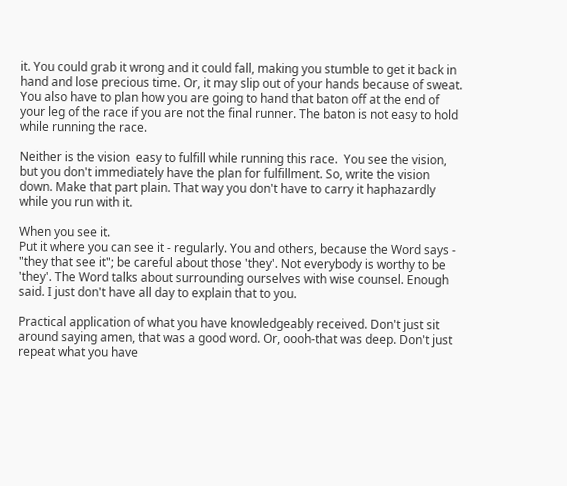it. You could grab it wrong and it could fall, making you stumble to get it back in hand and lose precious time. Or, it may slip out of your hands because of sweat. You also have to plan how you are going to hand that baton off at the end of your leg of the race if you are not the final runner. The baton is not easy to hold while running the race.

Neither is the vision  easy to fulfill while running this race.  You see the vision, but you don't immediately have the plan for fulfillment. So, write the vision down. Make that part plain. That way you don't have to carry it haphazardly while you run with it.

When you see it.
Put it where you can see it - regularly. You and others, because the Word says - "they that see it"; be careful about those 'they'. Not everybody is worthy to be 'they'. The Word talks about surrounding ourselves with wise counsel. Enough said. I just don't have all day to explain that to you.

Practical application of what you have knowledgeably received. Don't just sit around saying amen, that was a good word. Or, oooh-that was deep. Don't just repeat what you have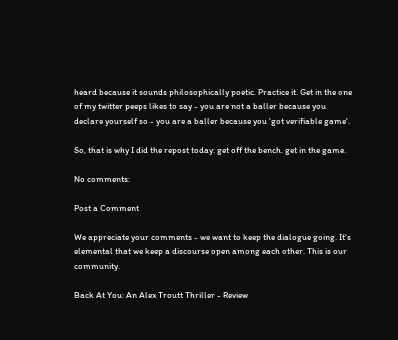heard because it sounds philosophically poetic. Practice it. Get in the one of my twitter peeps likes to say - you are not a baller because you declare yourself so - you are a baller because you 'got verifiable game'.

So, that is why I did the repost today: get off the bench. get in the game.

No comments:

Post a Comment

We appreciate your comments - we want to keep the dialogue going. It's elemental that we keep a discourse open among each other. This is our community.

Back At You: An Alex Troutt Thriller - Review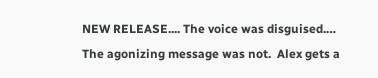NEW RELEASE.... The voice was disguised.…  The agonizing message was not.  Alex gets a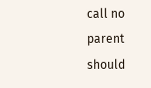call no parent should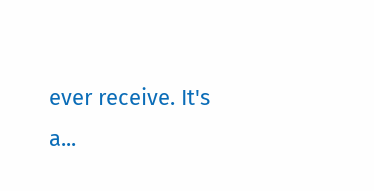ever receive. It's a...